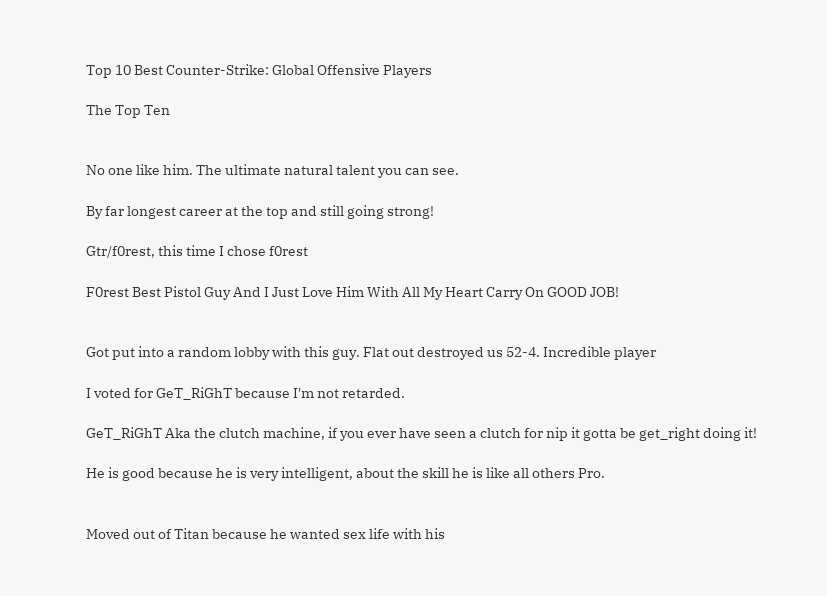Top 10 Best Counter-Strike: Global Offensive Players

The Top Ten


No one like him. The ultimate natural talent you can see.

By far longest career at the top and still going strong!

Gtr/f0rest, this time I chose f0rest

F0rest Best Pistol Guy And I Just Love Him With All My Heart Carry On GOOD JOB!


Got put into a random lobby with this guy. Flat out destroyed us 52-4. Incredible player

I voted for GeT_RiGhT because I'm not retarded.

GeT_RiGhT Aka the clutch machine, if you ever have seen a clutch for nip it gotta be get_right doing it!

He is good because he is very intelligent, about the skill he is like all others Pro.


Moved out of Titan because he wanted sex life with his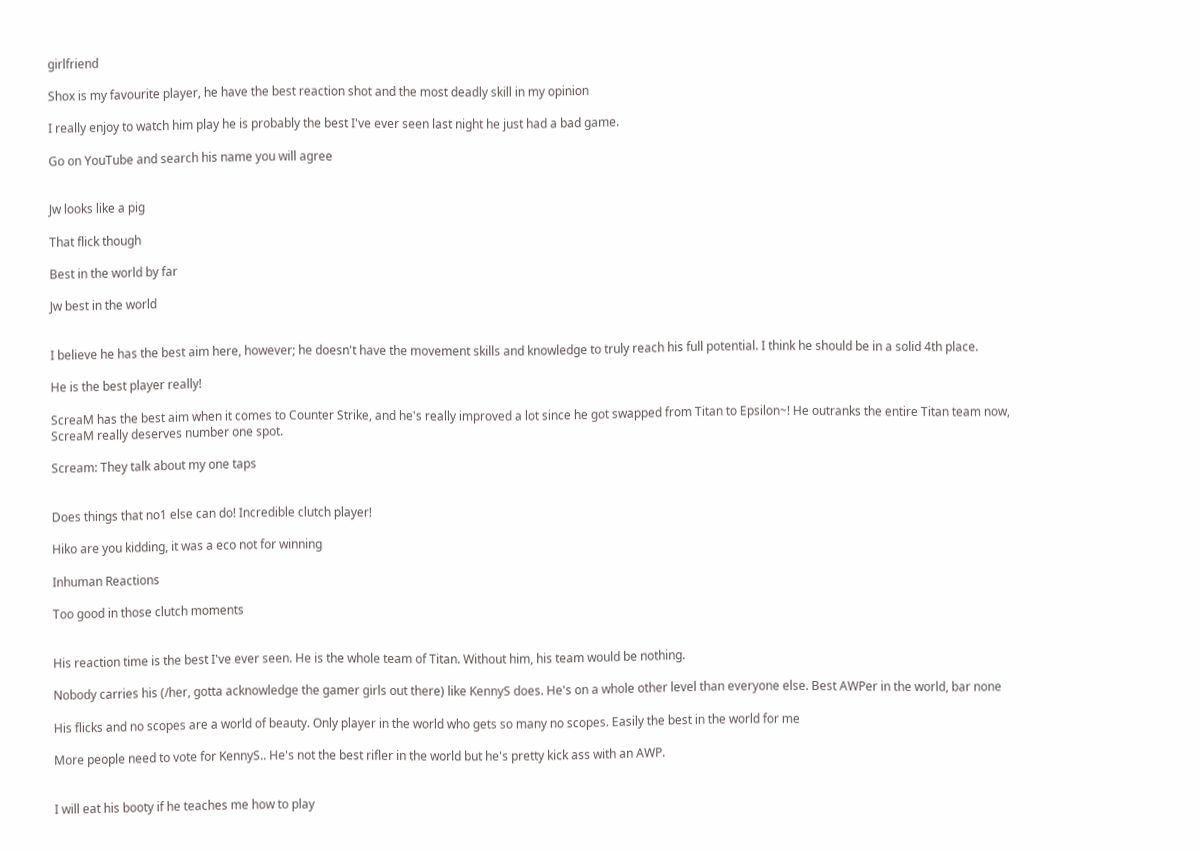girlfriend

Shox is my favourite player, he have the best reaction shot and the most deadly skill in my opinion

I really enjoy to watch him play he is probably the best I've ever seen last night he just had a bad game.

Go on YouTube and search his name you will agree


Jw looks like a pig

That flick though

Best in the world by far

Jw best in the world


I believe he has the best aim here, however; he doesn't have the movement skills and knowledge to truly reach his full potential. I think he should be in a solid 4th place.

He is the best player really!

ScreaM has the best aim when it comes to Counter Strike, and he's really improved a lot since he got swapped from Titan to Epsilon~! He outranks the entire Titan team now, ScreaM really deserves number one spot.

Scream: They talk about my one taps


Does things that no1 else can do! Incredible clutch player!

Hiko are you kidding, it was a eco not for winning

Inhuman Reactions

Too good in those clutch moments


His reaction time is the best I've ever seen. He is the whole team of Titan. Without him, his team would be nothing.

Nobody carries his (/her, gotta acknowledge the gamer girls out there) like KennyS does. He's on a whole other level than everyone else. Best AWPer in the world, bar none

His flicks and no scopes are a world of beauty. Only player in the world who gets so many no scopes. Easily the best in the world for me

More people need to vote for KennyS.. He's not the best rifler in the world but he's pretty kick ass with an AWP.


I will eat his booty if he teaches me how to play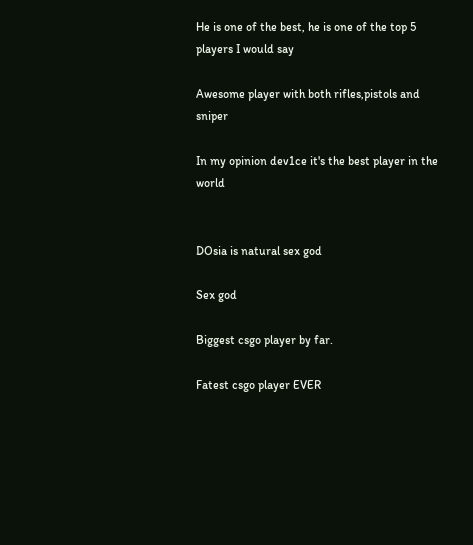He is one of the best, he is one of the top 5 players I would say

Awesome player with both rifles,pistols and sniper

In my opinion dev1ce it's the best player in the world


DOsia is natural sex god

Sex god

Biggest csgo player by far.

Fatest csgo player EVER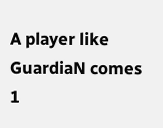A player like GuardiaN comes 1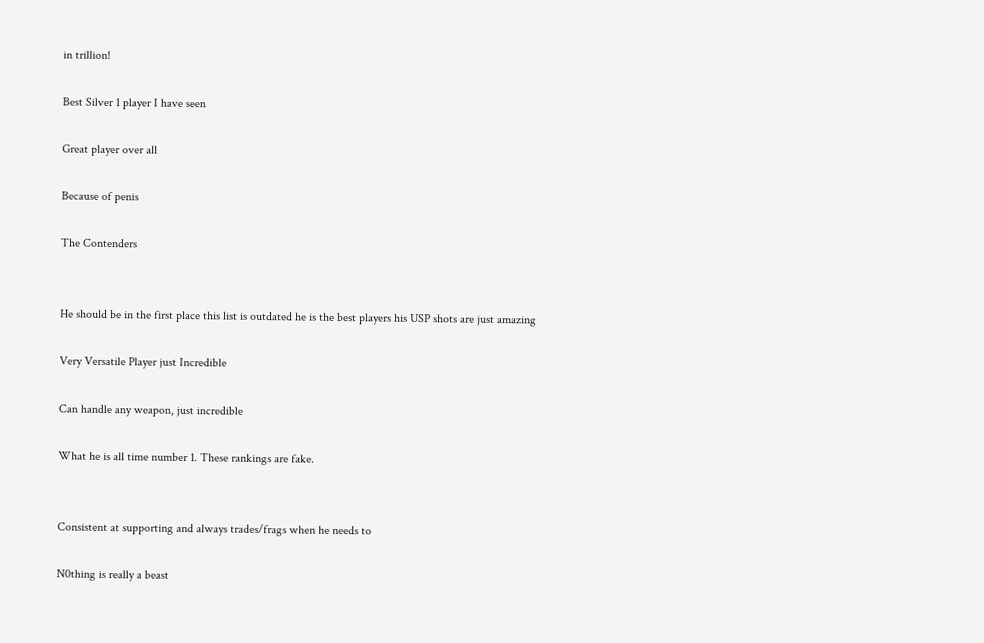in trillion!

Best Silver 1 player I have seen

Great player over all

Because of penis

The Contenders


He should be in the first place this list is outdated he is the best players his USP shots are just amazing

Very Versatile Player just Incredible

Can handle any weapon, just incredible

What he is all time number 1. These rankings are fake.


Consistent at supporting and always trades/frags when he needs to

N0thing is really a beast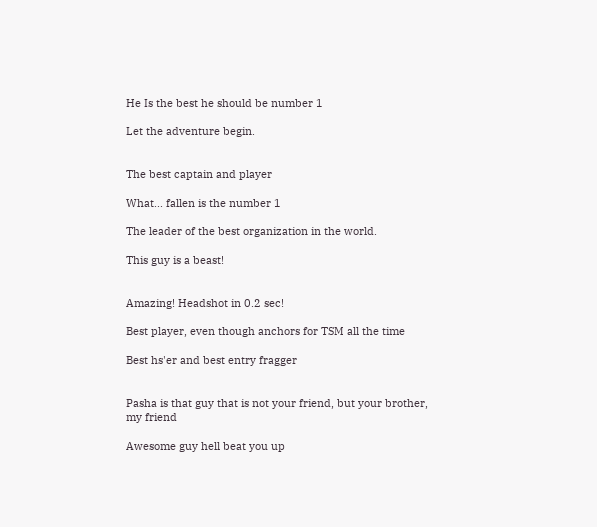He Is the best he should be number 1

Let the adventure begin.


The best captain and player

What... fallen is the number 1

The leader of the best organization in the world.

This guy is a beast!


Amazing! Headshot in 0.2 sec!

Best player, even though anchors for TSM all the time

Best hs'er and best entry fragger


Pasha is that guy that is not your friend, but your brother, my friend

Awesome guy hell beat you up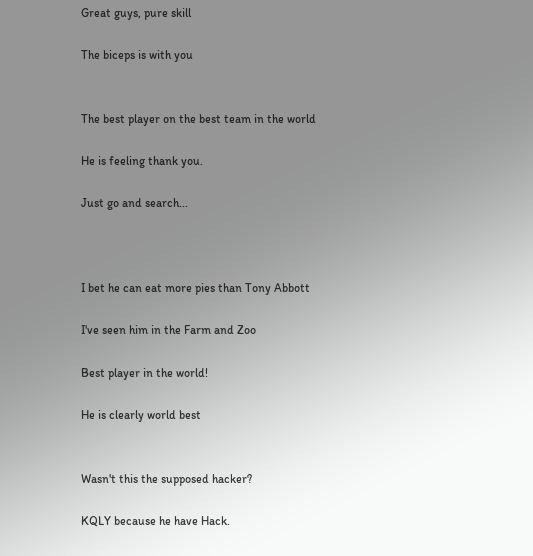Great guys, pure skill

The biceps is with you


The best player on the best team in the world

He is feeling thank you.

Just go and search...



I bet he can eat more pies than Tony Abbott

I've seen him in the Farm and Zoo

Best player in the world!

He is clearly world best


Wasn't this the supposed hacker?

KQLY because he have Hack.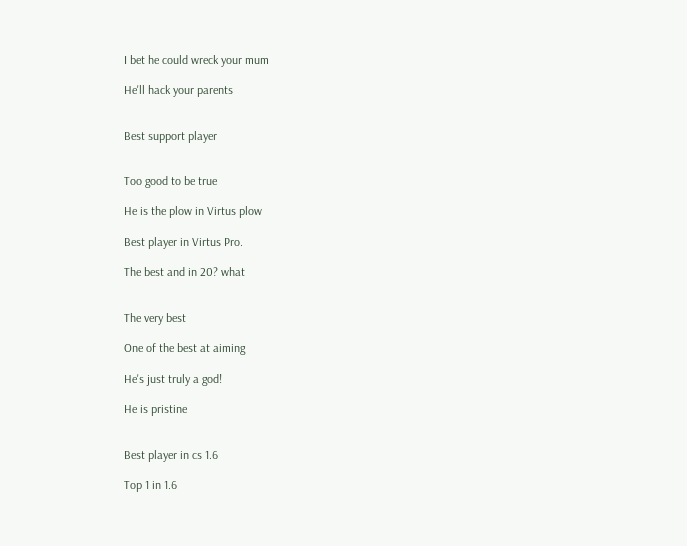I bet he could wreck your mum

He'll hack your parents


Best support player


Too good to be true

He is the plow in Virtus plow

Best player in Virtus Pro.

The best and in 20? what


The very best

One of the best at aiming

He's just truly a god!

He is pristine


Best player in cs 1.6

Top 1 in 1.6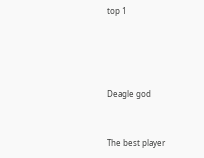top 1




Deagle god


The best player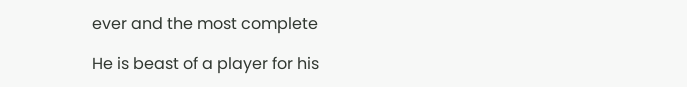ever and the most complete

He is beast of a player for his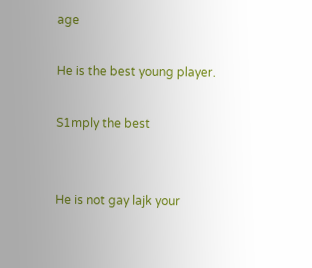age

He is the best young player.

S1mply the best


He is not gay lajk your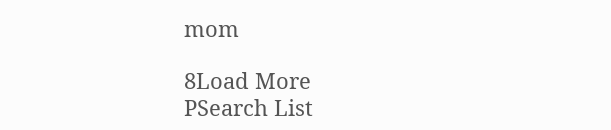mom

8Load More
PSearch List